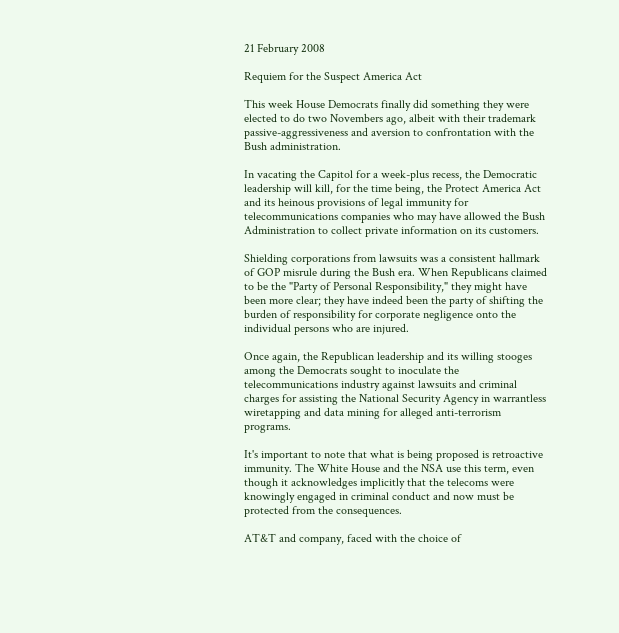21 February 2008

Requiem for the Suspect America Act

This week House Democrats finally did something they were elected to do two Novembers ago, albeit with their trademark passive-aggressiveness and aversion to confrontation with the Bush administration.

In vacating the Capitol for a week-plus recess, the Democratic leadership will kill, for the time being, the Protect America Act and its heinous provisions of legal immunity for telecommunications companies who may have allowed the Bush Administration to collect private information on its customers.

Shielding corporations from lawsuits was a consistent hallmark of GOP misrule during the Bush era. When Republicans claimed to be the "Party of Personal Responsibility," they might have been more clear; they have indeed been the party of shifting the burden of responsibility for corporate negligence onto the individual persons who are injured.

Once again, the Republican leadership and its willing stooges among the Democrats sought to inoculate the telecommunications industry against lawsuits and criminal charges for assisting the National Security Agency in warrantless wiretapping and data mining for alleged anti-terrorism programs.

It's important to note that what is being proposed is retroactive immunity. The White House and the NSA use this term, even though it acknowledges implicitly that the telecoms were knowingly engaged in criminal conduct and now must be protected from the consequences.

AT&T and company, faced with the choice of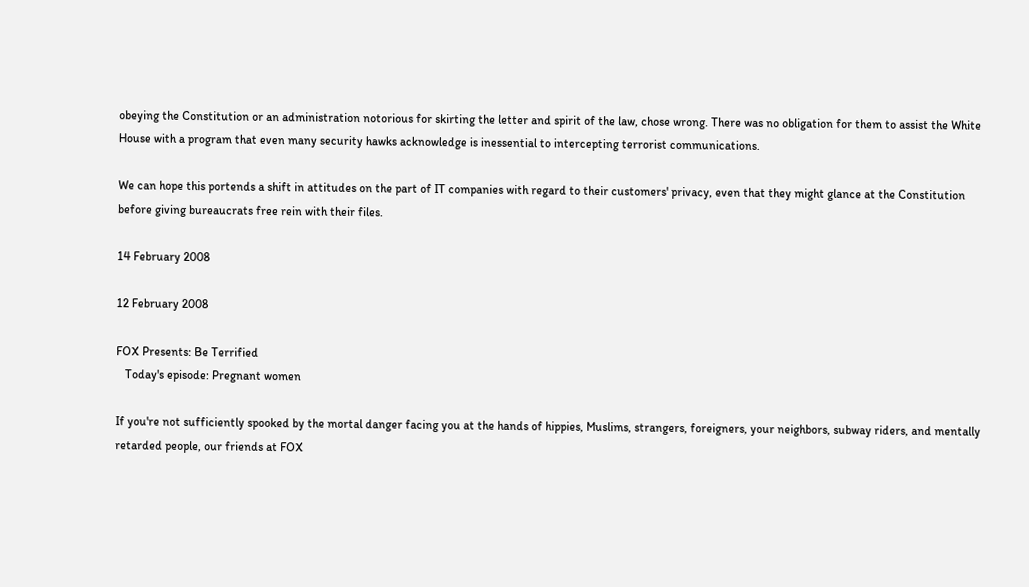obeying the Constitution or an administration notorious for skirting the letter and spirit of the law, chose wrong. There was no obligation for them to assist the White House with a program that even many security hawks acknowledge is inessential to intercepting terrorist communications.

We can hope this portends a shift in attitudes on the part of IT companies with regard to their customers' privacy, even that they might glance at the Constitution before giving bureaucrats free rein with their files.

14 February 2008

12 February 2008

FOX Presents: Be Terrified
   Today's episode: Pregnant women

If you're not sufficiently spooked by the mortal danger facing you at the hands of hippies, Muslims, strangers, foreigners, your neighbors, subway riders, and mentally retarded people, our friends at FOX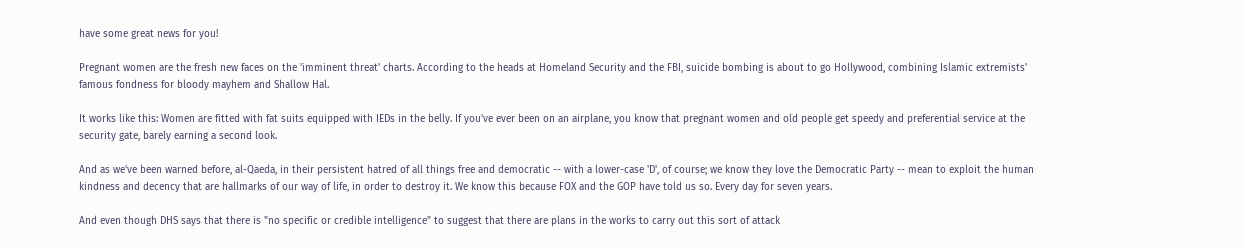have some great news for you!

Pregnant women are the fresh new faces on the 'imminent threat' charts. According to the heads at Homeland Security and the FBI, suicide bombing is about to go Hollywood, combining Islamic extremists' famous fondness for bloody mayhem and Shallow Hal.

It works like this: Women are fitted with fat suits equipped with IEDs in the belly. If you've ever been on an airplane, you know that pregnant women and old people get speedy and preferential service at the security gate, barely earning a second look.

And as we've been warned before, al-Qaeda, in their persistent hatred of all things free and democratic -- with a lower-case 'D', of course; we know they love the Democratic Party -- mean to exploit the human kindness and decency that are hallmarks of our way of life, in order to destroy it. We know this because FOX and the GOP have told us so. Every day for seven years.

And even though DHS says that there is "no specific or credible intelligence" to suggest that there are plans in the works to carry out this sort of attack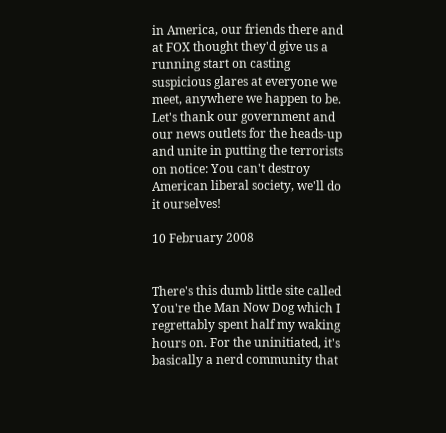in America, our friends there and at FOX thought they'd give us a running start on casting suspicious glares at everyone we meet, anywhere we happen to be. Let's thank our government and our news outlets for the heads-up and unite in putting the terrorists on notice: You can't destroy American liberal society, we'll do it ourselves!

10 February 2008


There's this dumb little site called You're the Man Now Dog which I regrettably spent half my waking hours on. For the uninitiated, it's basically a nerd community that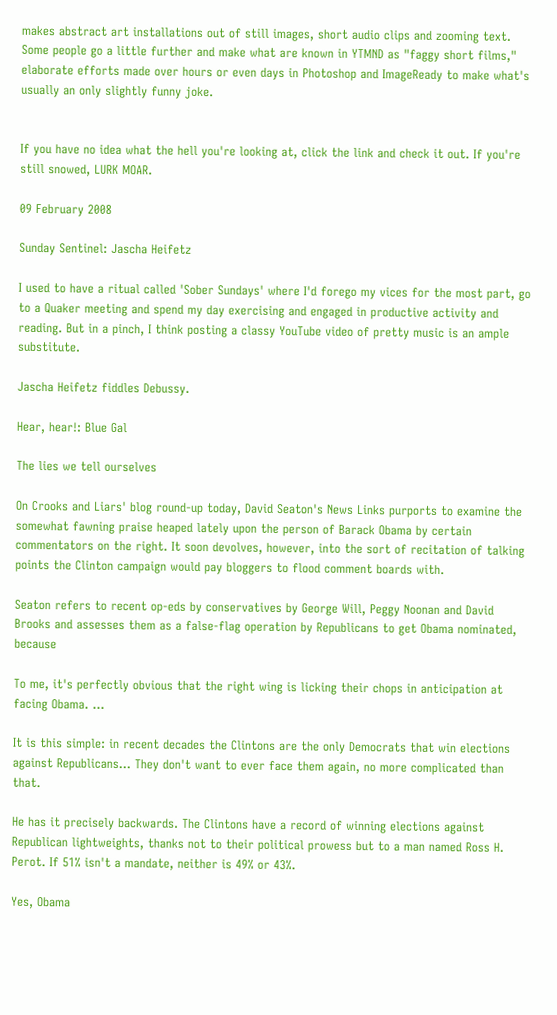makes abstract art installations out of still images, short audio clips and zooming text. Some people go a little further and make what are known in YTMND as "faggy short films," elaborate efforts made over hours or even days in Photoshop and ImageReady to make what's usually an only slightly funny joke.


If you have no idea what the hell you're looking at, click the link and check it out. If you're still snowed, LURK MOAR.

09 February 2008

Sunday Sentinel: Jascha Heifetz

I used to have a ritual called 'Sober Sundays' where I'd forego my vices for the most part, go to a Quaker meeting and spend my day exercising and engaged in productive activity and reading. But in a pinch, I think posting a classy YouTube video of pretty music is an ample substitute.

Jascha Heifetz fiddles Debussy.

Hear, hear!: Blue Gal

The lies we tell ourselves

On Crooks and Liars' blog round-up today, David Seaton's News Links purports to examine the somewhat fawning praise heaped lately upon the person of Barack Obama by certain commentators on the right. It soon devolves, however, into the sort of recitation of talking points the Clinton campaign would pay bloggers to flood comment boards with.

Seaton refers to recent op-eds by conservatives by George Will, Peggy Noonan and David Brooks and assesses them as a false-flag operation by Republicans to get Obama nominated, because

To me, it's perfectly obvious that the right wing is licking their chops in anticipation at facing Obama. ...

It is this simple: in recent decades the Clintons are the only Democrats that win elections against Republicans... They don't want to ever face them again, no more complicated than that.

He has it precisely backwards. The Clintons have a record of winning elections against Republican lightweights, thanks not to their political prowess but to a man named Ross H. Perot. If 51% isn't a mandate, neither is 49% or 43%.

Yes, Obama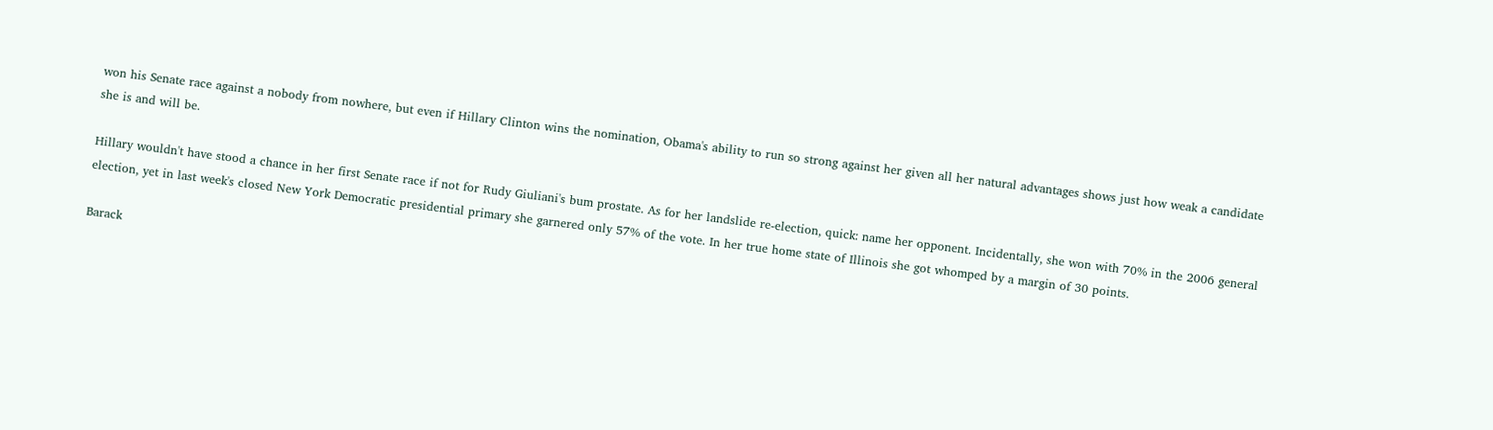won his Senate race against a nobody from nowhere, but even if Hillary Clinton wins the nomination, Obama's ability to run so strong against her given all her natural advantages shows just how weak a candidate she is and will be.

Hillary wouldn't have stood a chance in her first Senate race if not for Rudy Giuliani's bum prostate. As for her landslide re-election, quick: name her opponent. Incidentally, she won with 70% in the 2006 general election, yet in last week's closed New York Democratic presidential primary she garnered only 57% of the vote. In her true home state of Illinois she got whomped by a margin of 30 points.

Barack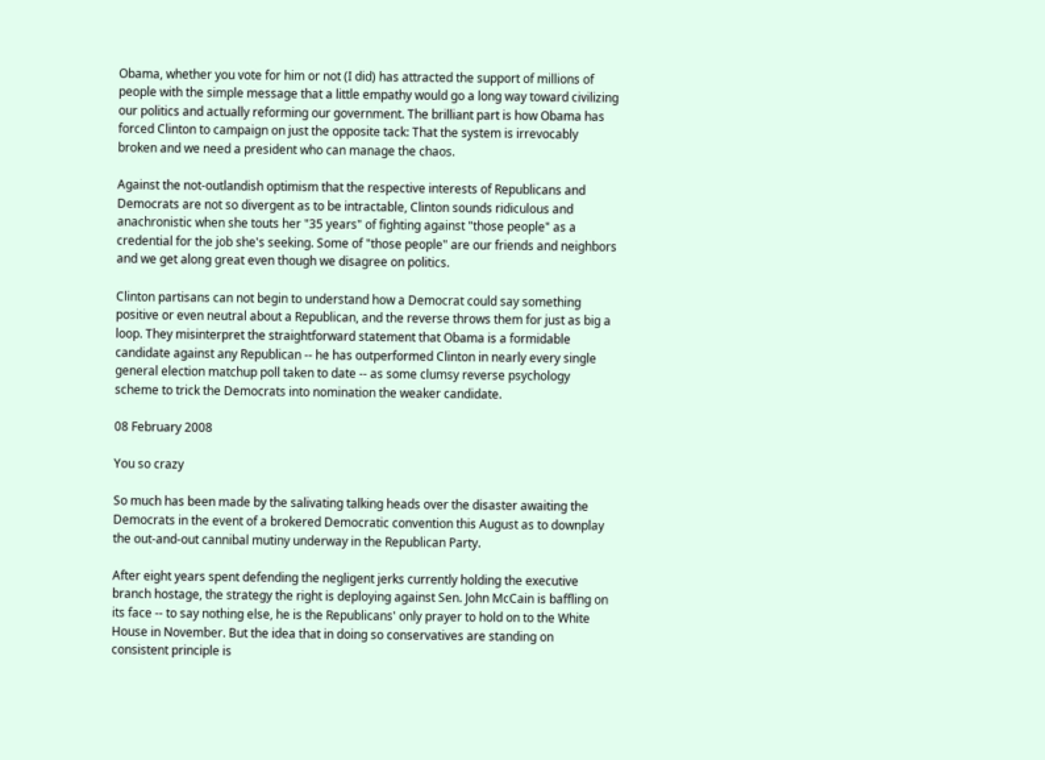Obama, whether you vote for him or not (I did) has attracted the support of millions of people with the simple message that a little empathy would go a long way toward civilizing our politics and actually reforming our government. The brilliant part is how Obama has forced Clinton to campaign on just the opposite tack: That the system is irrevocably broken and we need a president who can manage the chaos.

Against the not-outlandish optimism that the respective interests of Republicans and Democrats are not so divergent as to be intractable, Clinton sounds ridiculous and anachronistic when she touts her "35 years" of fighting against "those people" as a credential for the job she's seeking. Some of "those people" are our friends and neighbors and we get along great even though we disagree on politics.

Clinton partisans can not begin to understand how a Democrat could say something positive or even neutral about a Republican, and the reverse throws them for just as big a loop. They misinterpret the straightforward statement that Obama is a formidable candidate against any Republican -- he has outperformed Clinton in nearly every single general election matchup poll taken to date -- as some clumsy reverse psychology scheme to trick the Democrats into nomination the weaker candidate.

08 February 2008

You so crazy

So much has been made by the salivating talking heads over the disaster awaiting the Democrats in the event of a brokered Democratic convention this August as to downplay the out-and-out cannibal mutiny underway in the Republican Party.

After eight years spent defending the negligent jerks currently holding the executive branch hostage, the strategy the right is deploying against Sen. John McCain is baffling on its face -- to say nothing else, he is the Republicans' only prayer to hold on to the White House in November. But the idea that in doing so conservatives are standing on consistent principle is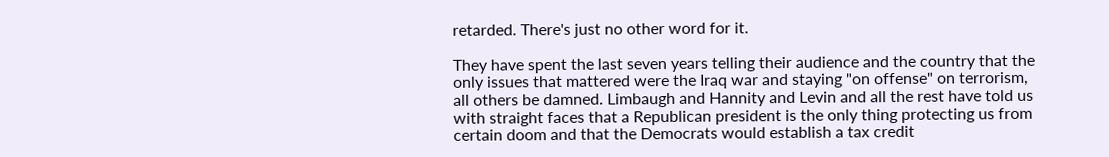retarded. There's just no other word for it.

They have spent the last seven years telling their audience and the country that the only issues that mattered were the Iraq war and staying "on offense" on terrorism, all others be damned. Limbaugh and Hannity and Levin and all the rest have told us with straight faces that a Republican president is the only thing protecting us from certain doom and that the Democrats would establish a tax credit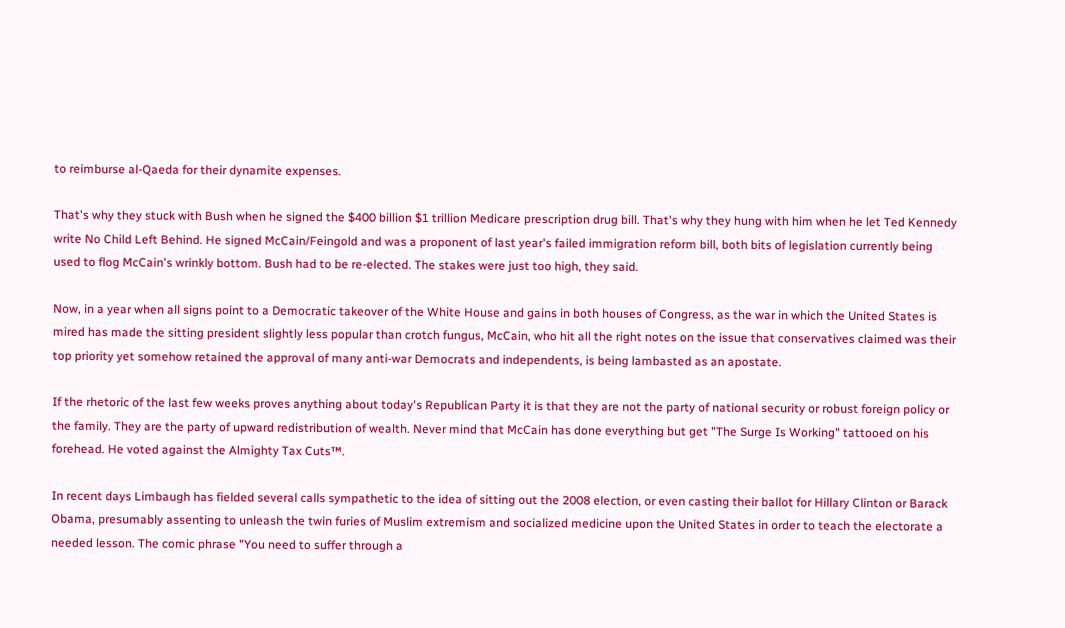to reimburse al-Qaeda for their dynamite expenses.

That's why they stuck with Bush when he signed the $400 billion $1 trillion Medicare prescription drug bill. That's why they hung with him when he let Ted Kennedy write No Child Left Behind. He signed McCain/Feingold and was a proponent of last year's failed immigration reform bill, both bits of legislation currently being used to flog McCain's wrinkly bottom. Bush had to be re-elected. The stakes were just too high, they said.

Now, in a year when all signs point to a Democratic takeover of the White House and gains in both houses of Congress, as the war in which the United States is mired has made the sitting president slightly less popular than crotch fungus, McCain, who hit all the right notes on the issue that conservatives claimed was their top priority yet somehow retained the approval of many anti-war Democrats and independents, is being lambasted as an apostate.

If the rhetoric of the last few weeks proves anything about today's Republican Party it is that they are not the party of national security or robust foreign policy or the family. They are the party of upward redistribution of wealth. Never mind that McCain has done everything but get "The Surge Is Working" tattooed on his forehead. He voted against the Almighty Tax Cuts™.

In recent days Limbaugh has fielded several calls sympathetic to the idea of sitting out the 2008 election, or even casting their ballot for Hillary Clinton or Barack Obama, presumably assenting to unleash the twin furies of Muslim extremism and socialized medicine upon the United States in order to teach the electorate a needed lesson. The comic phrase "You need to suffer through a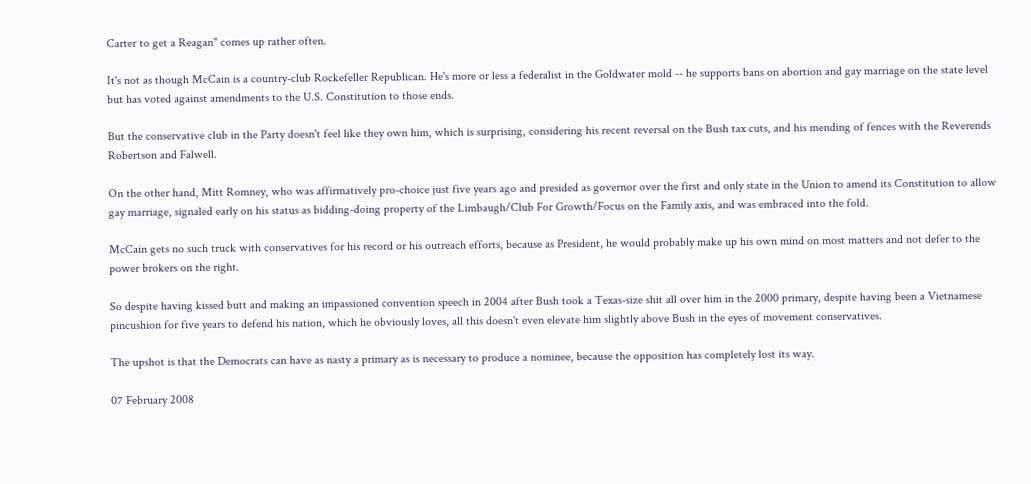Carter to get a Reagan" comes up rather often.

It's not as though McCain is a country-club Rockefeller Republican. He's more or less a federalist in the Goldwater mold -- he supports bans on abortion and gay marriage on the state level but has voted against amendments to the U.S. Constitution to those ends.

But the conservative club in the Party doesn't feel like they own him, which is surprising, considering his recent reversal on the Bush tax cuts, and his mending of fences with the Reverends Robertson and Falwell.

On the other hand, Mitt Romney, who was affirmatively pro-choice just five years ago and presided as governor over the first and only state in the Union to amend its Constitution to allow gay marriage, signaled early on his status as bidding-doing property of the Limbaugh/Club For Growth/Focus on the Family axis, and was embraced into the fold.

McCain gets no such truck with conservatives for his record or his outreach efforts, because as President, he would probably make up his own mind on most matters and not defer to the power brokers on the right.

So despite having kissed butt and making an impassioned convention speech in 2004 after Bush took a Texas-size shit all over him in the 2000 primary, despite having been a Vietnamese pincushion for five years to defend his nation, which he obviously loves, all this doesn't even elevate him slightly above Bush in the eyes of movement conservatives.

The upshot is that the Democrats can have as nasty a primary as is necessary to produce a nominee, because the opposition has completely lost its way.

07 February 2008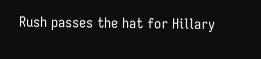Rush passes the hat for Hillary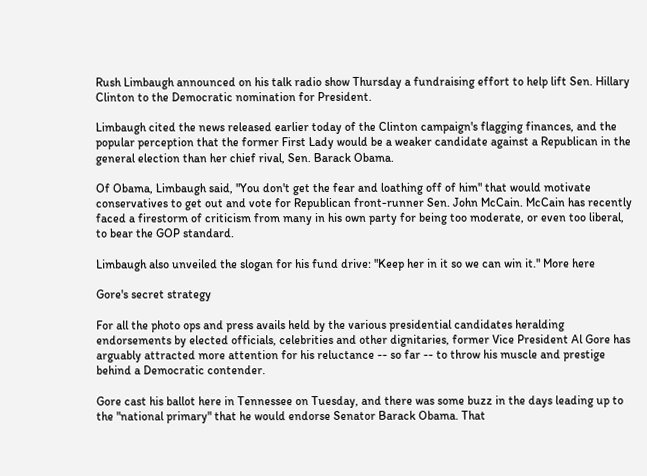Rush Limbaugh announced on his talk radio show Thursday a fundraising effort to help lift Sen. Hillary Clinton to the Democratic nomination for President.

Limbaugh cited the news released earlier today of the Clinton campaign's flagging finances, and the popular perception that the former First Lady would be a weaker candidate against a Republican in the general election than her chief rival, Sen. Barack Obama.

Of Obama, Limbaugh said, "You don't get the fear and loathing off of him" that would motivate conservatives to get out and vote for Republican front-runner Sen. John McCain. McCain has recently faced a firestorm of criticism from many in his own party for being too moderate, or even too liberal, to bear the GOP standard.

Limbaugh also unveiled the slogan for his fund drive: "Keep her in it so we can win it." More here

Gore's secret strategy

For all the photo ops and press avails held by the various presidential candidates heralding endorsements by elected officials, celebrities and other dignitaries, former Vice President Al Gore has arguably attracted more attention for his reluctance -- so far -- to throw his muscle and prestige behind a Democratic contender.

Gore cast his ballot here in Tennessee on Tuesday, and there was some buzz in the days leading up to the "national primary" that he would endorse Senator Barack Obama. That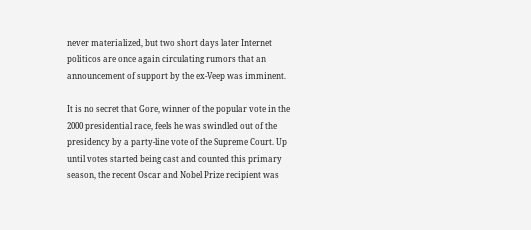never materialized, but two short days later Internet politicos are once again circulating rumors that an announcement of support by the ex-Veep was imminent.

It is no secret that Gore, winner of the popular vote in the 2000 presidential race, feels he was swindled out of the presidency by a party-line vote of the Supreme Court. Up until votes started being cast and counted this primary season, the recent Oscar and Nobel Prize recipient was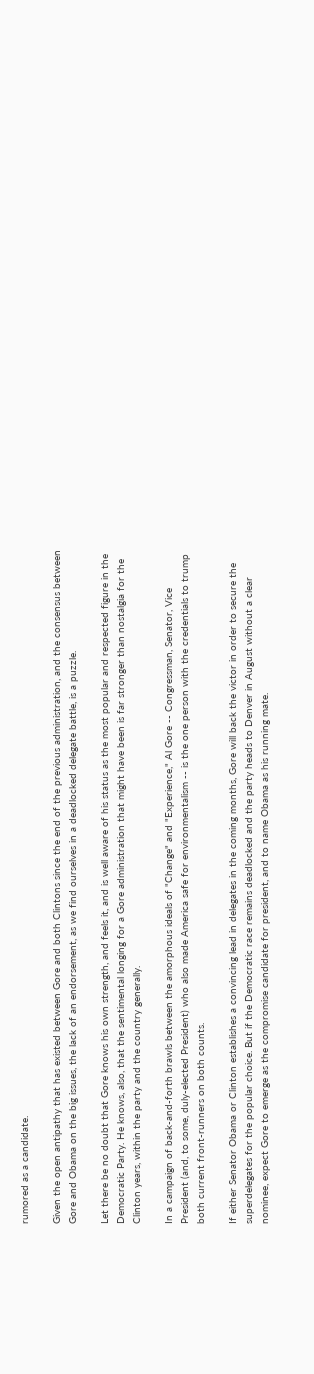rumored as a candidate.

Given the open antipathy that has existed between Gore and both Clintons since the end of the previous administration, and the consensus between Gore and Obama on the big issues, the lack of an endorsement, as we find ourselves in a deadlocked delegate battle, is a puzzle.

Let there be no doubt that Gore knows his own strength, and feels it, and is well aware of his status as the most popular and respected figure in the Democratic Party. He knows, also, that the sentimental longing for a Gore administration that might have been is far stronger than nostalgia for the Clinton years, within the party and the country generally.

In a campaign of back-and-forth brawls between the amorphous ideals of "Change" and "Experience," Al Gore -- Congressman, Senator, Vice President (and, to some, duly-elected President) who also made America safe for environmentalism -- is the one person with the credentials to trump both current front-runners on both counts.

If either Senator Obama or Clinton establishes a convincing lead in delegates in the coming months, Gore will back the victor in order to secure the superdelegates for the popular choice. But if the Democratic race remains deadlocked and the party heads to Denver in August without a clear nominee, expect Gore to emerge as the compromise candidate for president, and to name Obama as his running mate.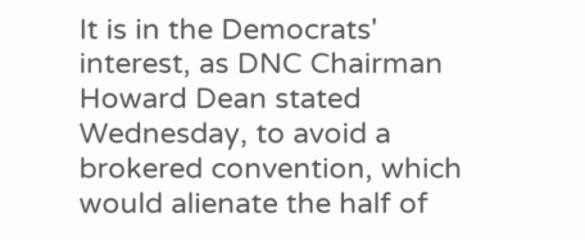It is in the Democrats' interest, as DNC Chairman Howard Dean stated Wednesday, to avoid a brokered convention, which would alienate the half of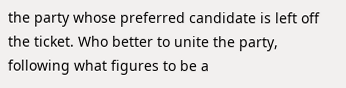the party whose preferred candidate is left off the ticket. Who better to unite the party, following what figures to be a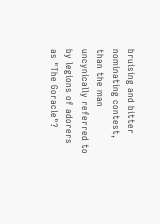bruising and bitter nominating contest, than the man uncynically referred to by legions of adorers as "The Goracle"?